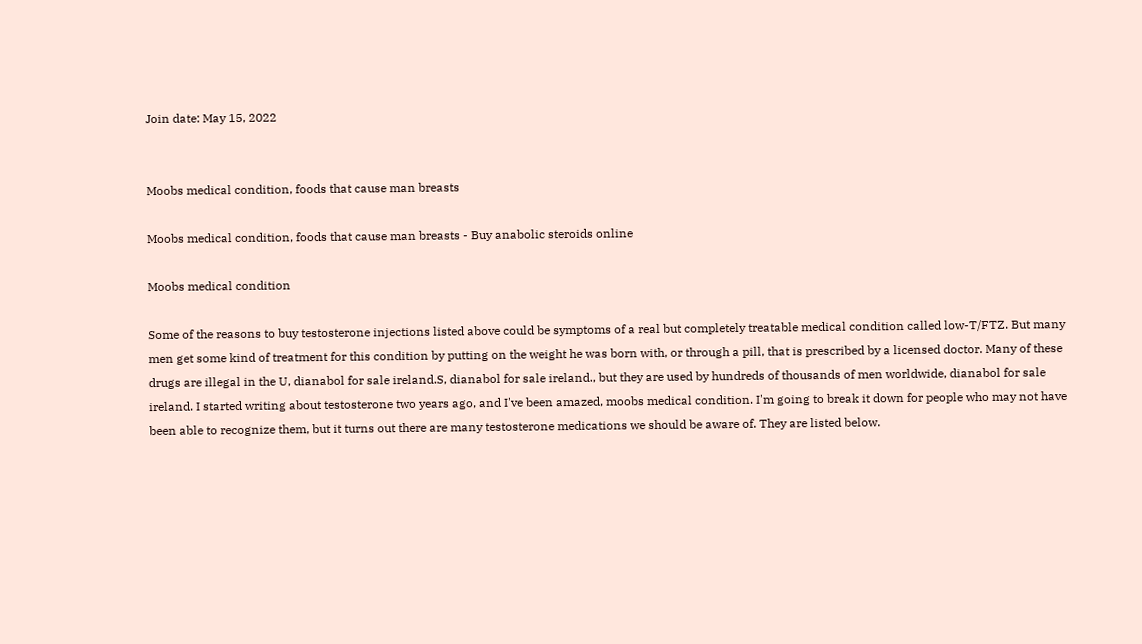Join date: May 15, 2022


Moobs medical condition, foods that cause man breasts

Moobs medical condition, foods that cause man breasts - Buy anabolic steroids online

Moobs medical condition

Some of the reasons to buy testosterone injections listed above could be symptoms of a real but completely treatable medical condition called low-T/FTZ. But many men get some kind of treatment for this condition by putting on the weight he was born with, or through a pill, that is prescribed by a licensed doctor. Many of these drugs are illegal in the U, dianabol for sale ireland.S, dianabol for sale ireland., but they are used by hundreds of thousands of men worldwide, dianabol for sale ireland. I started writing about testosterone two years ago, and I've been amazed, moobs medical condition. I'm going to break it down for people who may not have been able to recognize them, but it turns out there are many testosterone medications we should be aware of. They are listed below.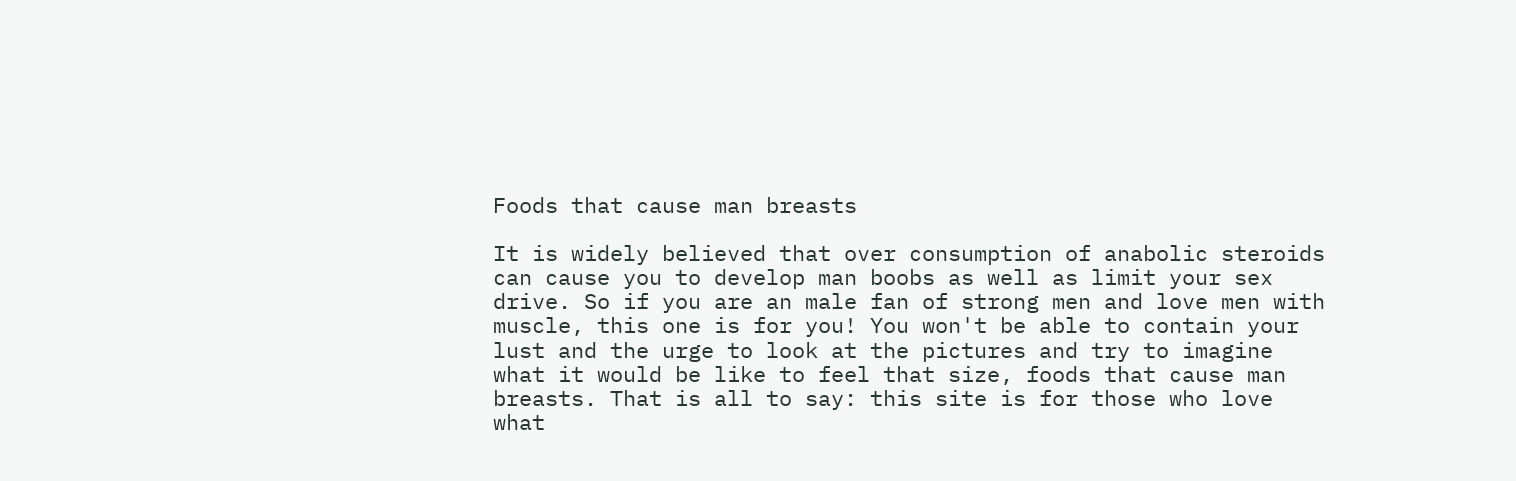Foods that cause man breasts

It is widely believed that over consumption of anabolic steroids can cause you to develop man boobs as well as limit your sex drive. So if you are an male fan of strong men and love men with muscle, this one is for you! You won't be able to contain your lust and the urge to look at the pictures and try to imagine what it would be like to feel that size, foods that cause man breasts. That is all to say: this site is for those who love what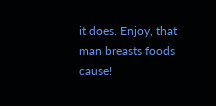it does. Enjoy, that man breasts foods cause!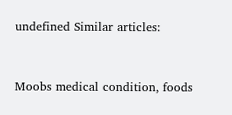undefined Similar articles:


Moobs medical condition, foods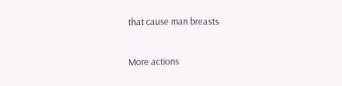that cause man breasts

More actions